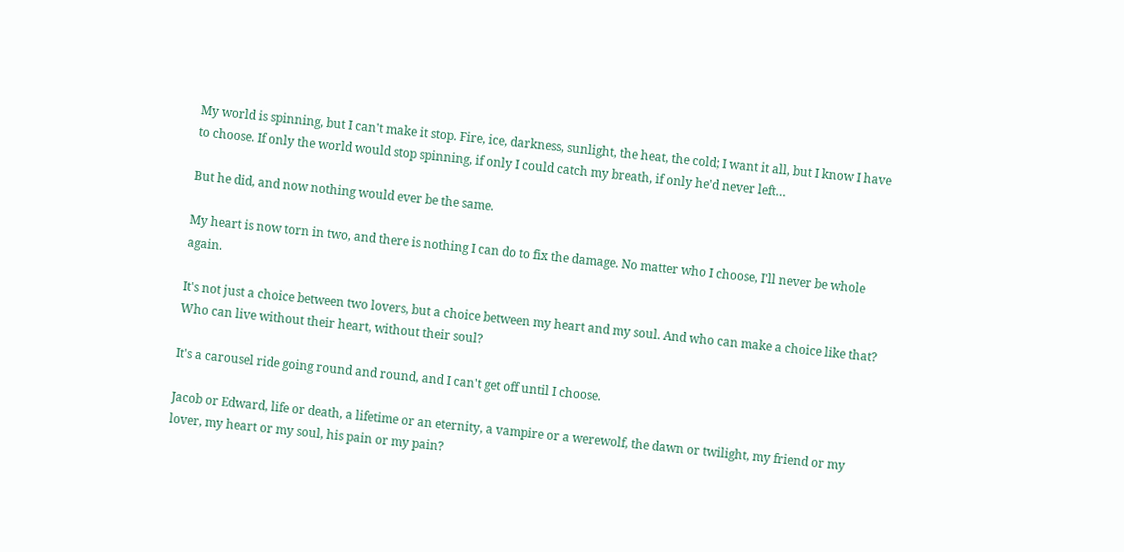My world is spinning, but I can't make it stop. Fire, ice, darkness, sunlight, the heat, the cold; I want it all, but I know I have to choose. If only the world would stop spinning, if only I could catch my breath, if only he'd never left…

But he did, and now nothing would ever be the same.

My heart is now torn in two, and there is nothing I can do to fix the damage. No matter who I choose, I'll never be whole again.

It's not just a choice between two lovers, but a choice between my heart and my soul. And who can make a choice like that? Who can live without their heart, without their soul?

It's a carousel ride going round and round, and I can't get off until I choose.

Jacob or Edward, life or death, a lifetime or an eternity, a vampire or a werewolf, the dawn or twilight, my friend or my lover, my heart or my soul, his pain or my pain?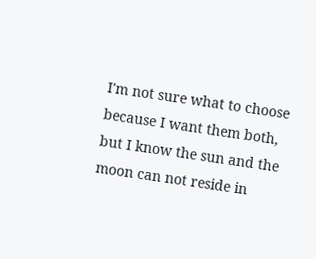I'm not sure what to choose because I want them both, but I know the sun and the moon can not reside in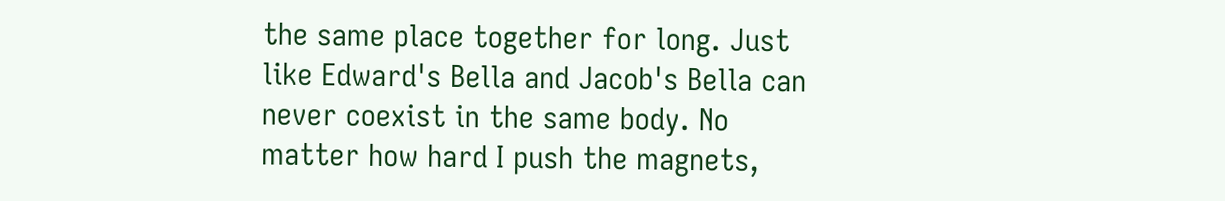the same place together for long. Just like Edward's Bella and Jacob's Bella can never coexist in the same body. No matter how hard I push the magnets,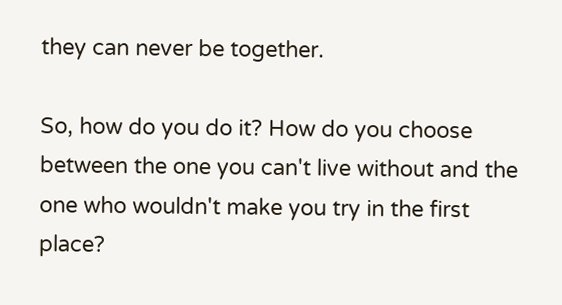they can never be together.

So, how do you do it? How do you choose between the one you can't live without and the one who wouldn't make you try in the first place?